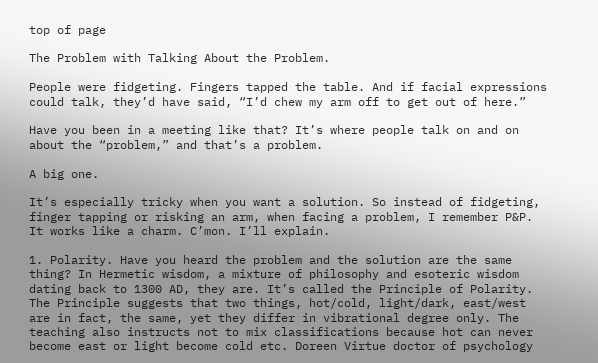top of page

The Problem with Talking About the Problem.

People were fidgeting. Fingers tapped the table. And if facial expressions could talk, they’d have said, “I’d chew my arm off to get out of here.”

Have you been in a meeting like that? It’s where people talk on and on about the “problem,” and that’s a problem.

A big one.

It’s especially tricky when you want a solution. So instead of fidgeting, finger tapping or risking an arm, when facing a problem, I remember P&P. It works like a charm. C’mon. I’ll explain.

1. Polarity. Have you heard the problem and the solution are the same thing? In Hermetic wisdom, a mixture of philosophy and esoteric wisdom dating back to 1300 AD, they are. It’s called the Principle of Polarity. The Principle suggests that two things, hot/cold, light/dark, east/west are in fact, the same, yet they differ in vibrational degree only. The teaching also instructs not to mix classifications because hot can never become east or light become cold etc. Doreen Virtue doctor of psychology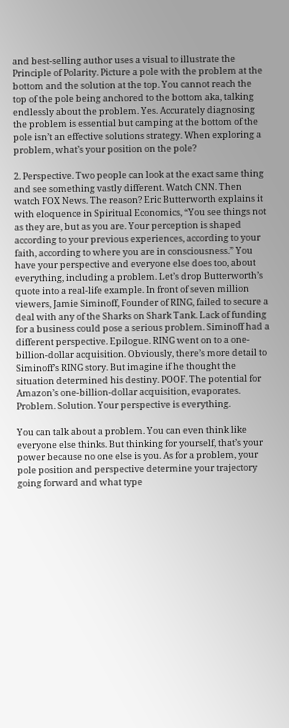and best-selling author uses a visual to illustrate the Principle of Polarity. Picture a pole with the problem at the bottom and the solution at the top. You cannot reach the top of the pole being anchored to the bottom aka, talking endlessly about the problem. Yes. Accurately diagnosing the problem is essential but camping at the bottom of the pole isn’t an effective solutions strategy. When exploring a problem, what’s your position on the pole?

2. Perspective. Two people can look at the exact same thing and see something vastly different. Watch CNN. Then watch FOX News. The reason? Eric Butterworth explains it with eloquence in Spiritual Economics, “You see things not as they are, but as you are. Your perception is shaped according to your previous experiences, according to your faith, according to where you are in consciousness.” You have your perspective and everyone else does too, about everything, including a problem. Let’s drop Butterworth’s quote into a real-life example. In front of seven million viewers, Jamie Siminoff, Founder of RING, failed to secure a deal with any of the Sharks on Shark Tank. Lack of funding for a business could pose a serious problem. Siminoff had a different perspective. Epilogue. RING went on to a one-billion-dollar acquisition. Obviously, there’s more detail to Siminoff’s RING story. But imagine if he thought the situation determined his destiny. POOF. The potential for Amazon’s one-billion-dollar acquisition, evaporates. Problem. Solution. Your perspective is everything.

You can talk about a problem. You can even think like everyone else thinks. But thinking for yourself, that’s your power because no one else is you. As for a problem, your pole position and perspective determine your trajectory going forward and what type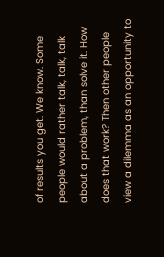of results you get. We know. Some people would rather talk, talk, talk about a problem, than solve it. How does that work? Then other people view a dilemma as an opportunity to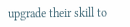upgrade their skill to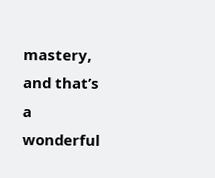mastery, and that’s a wonderful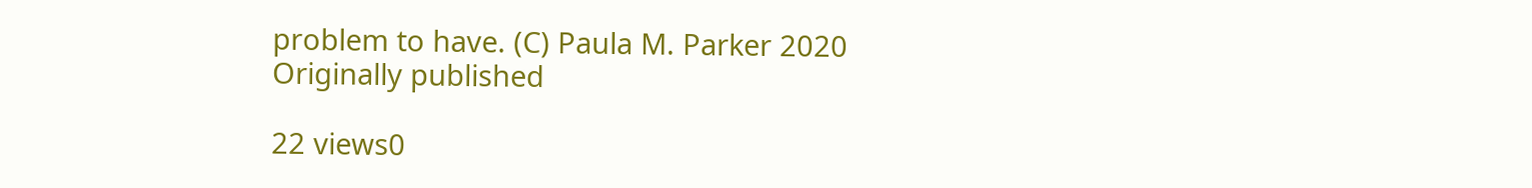problem to have. (C) Paula M. Parker 2020 Originally published

22 views0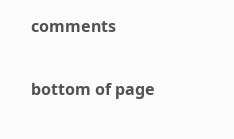comments


bottom of page